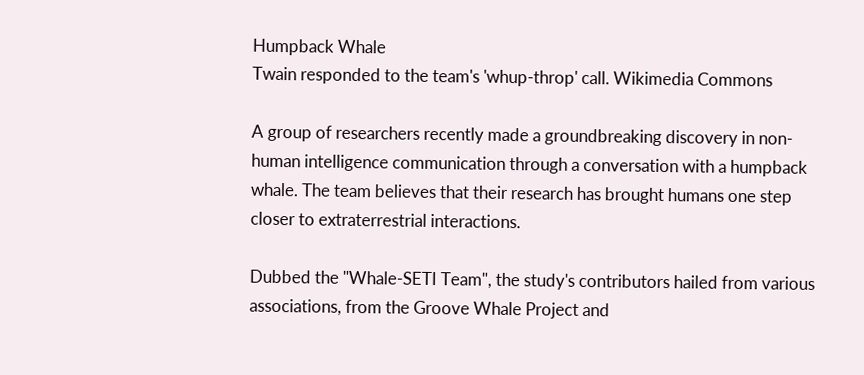Humpback Whale
Twain responded to the team's 'whup-throp' call. Wikimedia Commons

A group of researchers recently made a groundbreaking discovery in non-human intelligence communication through a conversation with a humpback whale. The team believes that their research has brought humans one step closer to extraterrestrial interactions.

Dubbed the "Whale-SETI Team", the study's contributors hailed from various associations, from the Groove Whale Project and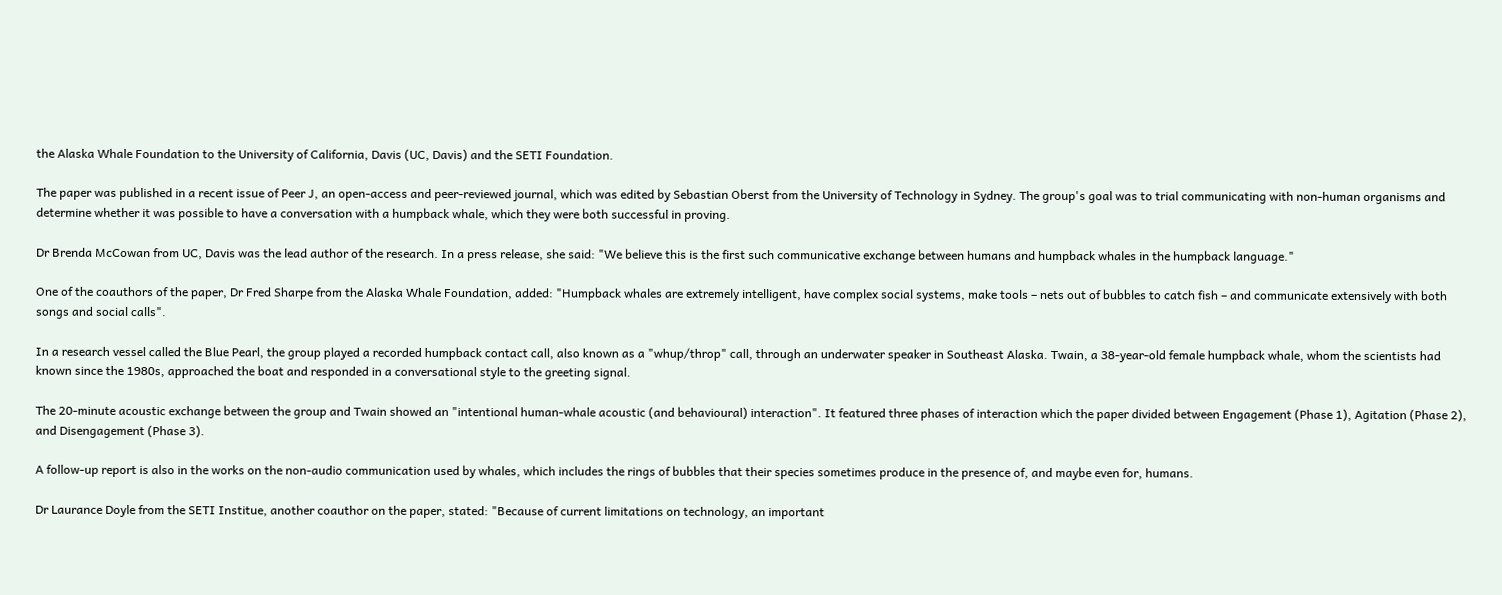the Alaska Whale Foundation to the University of California, Davis (UC, Davis) and the SETI Foundation.

The paper was published in a recent issue of Peer J, an open-access and peer-reviewed journal, which was edited by Sebastian Oberst from the University of Technology in Sydney. The group's goal was to trial communicating with non-human organisms and determine whether it was possible to have a conversation with a humpback whale, which they were both successful in proving.

Dr Brenda McCowan from UC, Davis was the lead author of the research. In a press release, she said: "We believe this is the first such communicative exchange between humans and humpback whales in the humpback language."

One of the coauthors of the paper, Dr Fred Sharpe from the Alaska Whale Foundation, added: "Humpback whales are extremely intelligent, have complex social systems, make tools – nets out of bubbles to catch fish – and communicate extensively with both songs and social calls".

In a research vessel called the Blue Pearl, the group played a recorded humpback contact call, also known as a "whup/throp" call, through an underwater speaker in Southeast Alaska. Twain, a 38-year-old female humpback whale, whom the scientists had known since the 1980s, approached the boat and responded in a conversational style to the greeting signal.

The 20-minute acoustic exchange between the group and Twain showed an "intentional human-whale acoustic (and behavioural) interaction". It featured three phases of interaction which the paper divided between Engagement (Phase 1), Agitation (Phase 2), and Disengagement (Phase 3).

A follow-up report is also in the works on the non-audio communication used by whales, which includes the rings of bubbles that their species sometimes produce in the presence of, and maybe even for, humans.

Dr Laurance Doyle from the SETI Institue, another coauthor on the paper, stated: "Because of current limitations on technology, an important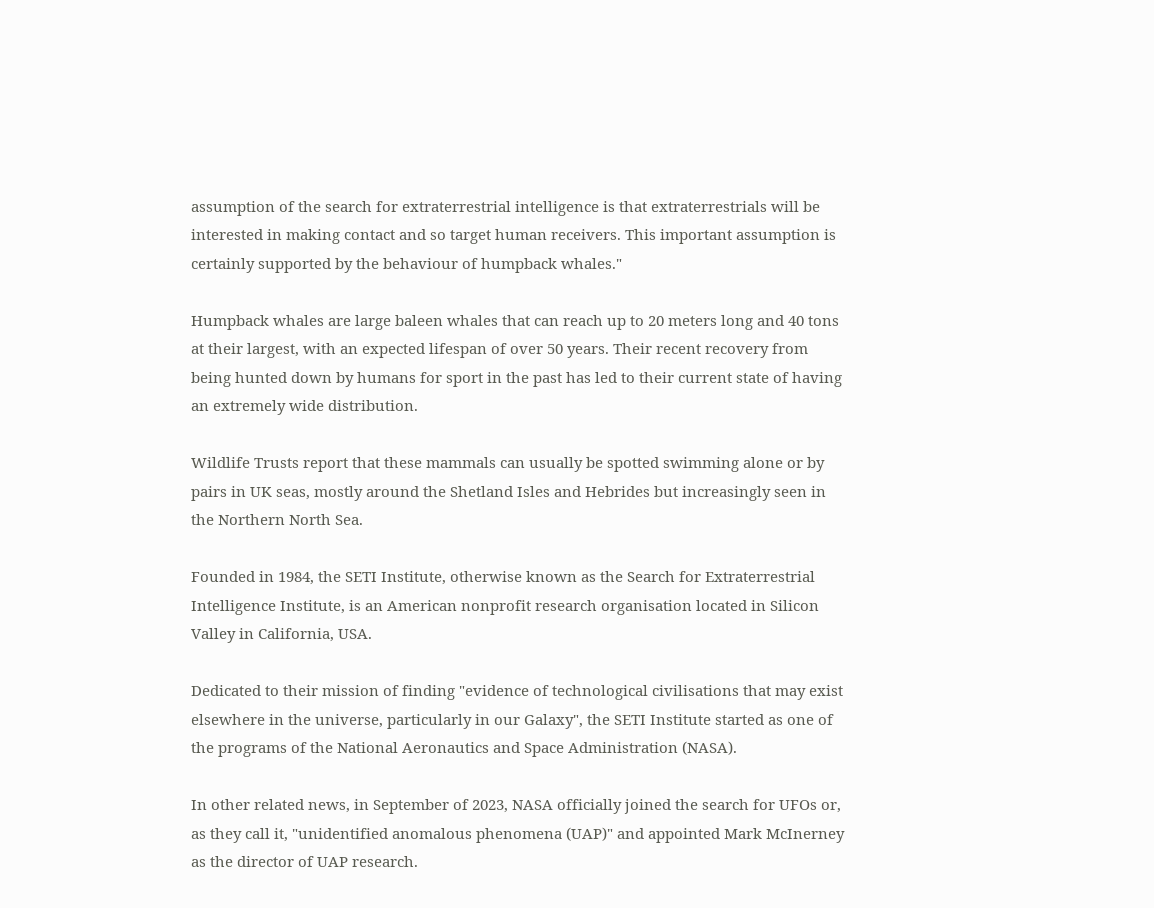assumption of the search for extraterrestrial intelligence is that extraterrestrials will be interested in making contact and so target human receivers. This important assumption is certainly supported by the behaviour of humpback whales."

Humpback whales are large baleen whales that can reach up to 20 meters long and 40 tons at their largest, with an expected lifespan of over 50 years. Their recent recovery from being hunted down by humans for sport in the past has led to their current state of having an extremely wide distribution.

Wildlife Trusts report that these mammals can usually be spotted swimming alone or by pairs in UK seas, mostly around the Shetland Isles and Hebrides but increasingly seen in the Northern North Sea.

Founded in 1984, the SETI Institute, otherwise known as the Search for Extraterrestrial Intelligence Institute, is an American nonprofit research organisation located in Silicon Valley in California, USA.

Dedicated to their mission of finding "evidence of technological civilisations that may exist elsewhere in the universe, particularly in our Galaxy", the SETI Institute started as one of the programs of the National Aeronautics and Space Administration (NASA).

In other related news, in September of 2023, NASA officially joined the search for UFOs or, as they call it, "unidentified anomalous phenomena (UAP)" and appointed Mark McInerney as the director of UAP research.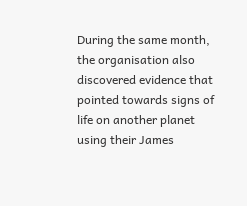During the same month, the organisation also discovered evidence that pointed towards signs of life on another planet using their James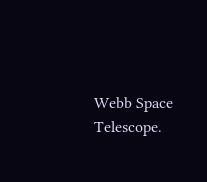Webb Space Telescope.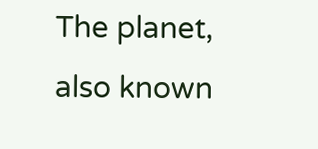The planet, also known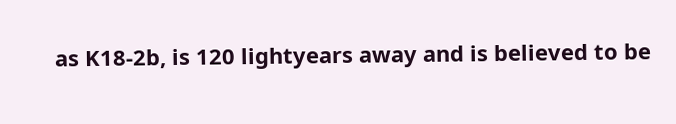as K18-2b, is 120 lightyears away and is believed to be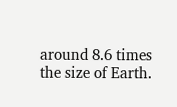around 8.6 times the size of Earth.